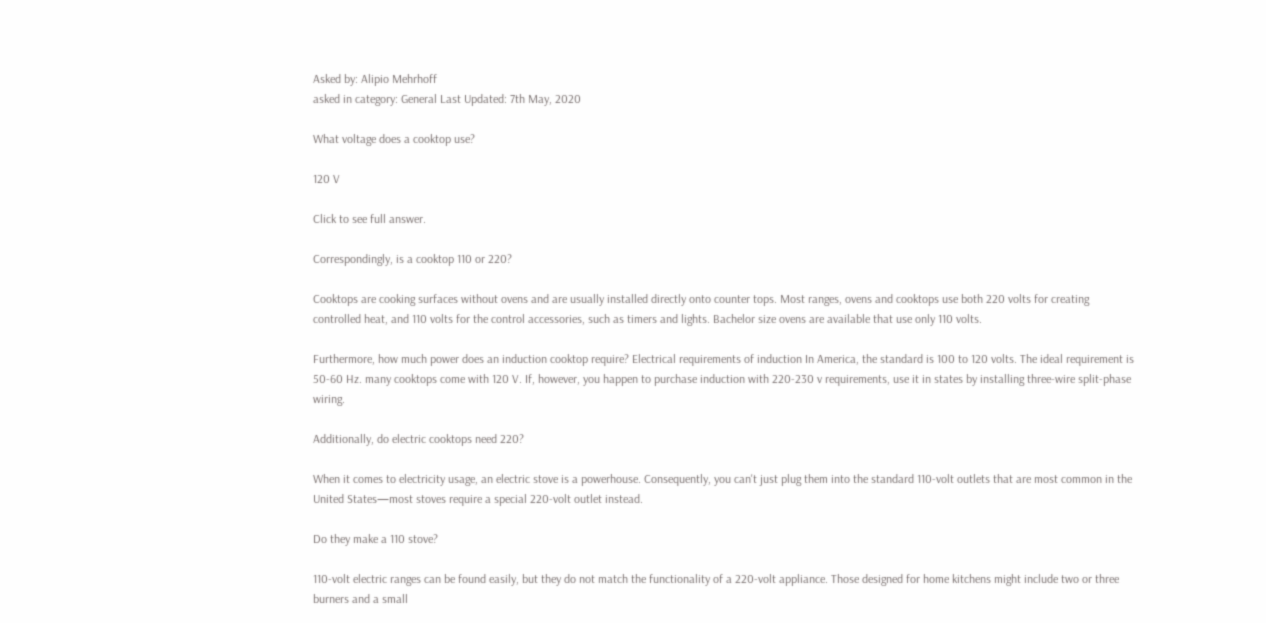Asked by: Alipio Mehrhoff
asked in category: General Last Updated: 7th May, 2020

What voltage does a cooktop use?

120 V

Click to see full answer.

Correspondingly, is a cooktop 110 or 220?

Cooktops are cooking surfaces without ovens and are usually installed directly onto counter tops. Most ranges, ovens and cooktops use both 220 volts for creating controlled heat, and 110 volts for the control accessories, such as timers and lights. Bachelor size ovens are available that use only 110 volts.

Furthermore, how much power does an induction cooktop require? Electrical requirements of induction In America, the standard is 100 to 120 volts. The ideal requirement is 50-60 Hz. many cooktops come with 120 V. If, however, you happen to purchase induction with 220-230 v requirements, use it in states by installing three-wire split-phase wiring.

Additionally, do electric cooktops need 220?

When it comes to electricity usage, an electric stove is a powerhouse. Consequently, you can't just plug them into the standard 110-volt outlets that are most common in the United States—most stoves require a special 220-volt outlet instead.

Do they make a 110 stove?

110-volt electric ranges can be found easily, but they do not match the functionality of a 220-volt appliance. Those designed for home kitchens might include two or three burners and a small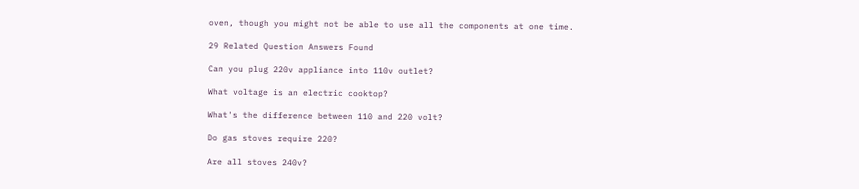oven, though you might not be able to use all the components at one time.

29 Related Question Answers Found

Can you plug 220v appliance into 110v outlet?

What voltage is an electric cooktop?

What's the difference between 110 and 220 volt?

Do gas stoves require 220?

Are all stoves 240v?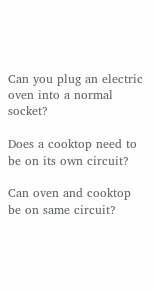Can you plug an electric oven into a normal socket?

Does a cooktop need to be on its own circuit?

Can oven and cooktop be on same circuit?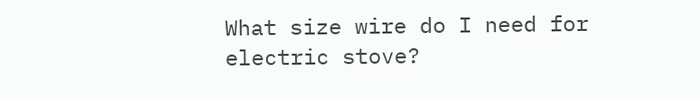What size wire do I need for electric stove?